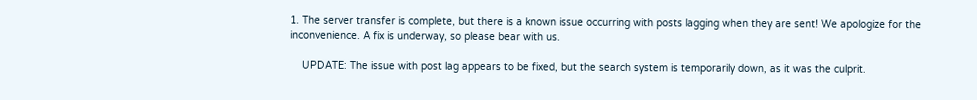1. The server transfer is complete, but there is a known issue occurring with posts lagging when they are sent! We apologize for the inconvenience. A fix is underway, so please bear with us.

    UPDATE: The issue with post lag appears to be fixed, but the search system is temporarily down, as it was the culprit.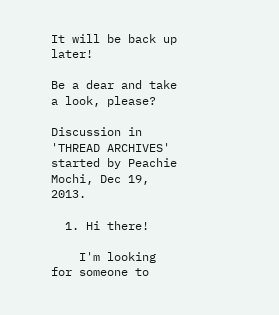It will be back up later!

Be a dear and take a look, please?

Discussion in 'THREAD ARCHIVES' started by Peachie Mochi, Dec 19, 2013.

  1. Hi there!

    I'm looking for someone to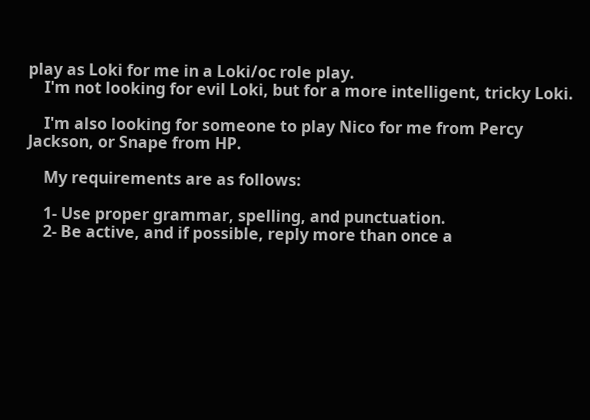play as Loki for me in a Loki/oc role play.
    I'm not looking for evil Loki, but for a more intelligent, tricky Loki.

    I'm also looking for someone to play Nico for me from Percy Jackson, or Snape from HP.

    My requirements are as follows:

    1- Use proper grammar, spelling, and punctuation.
    2- Be active, and if possible, reply more than once a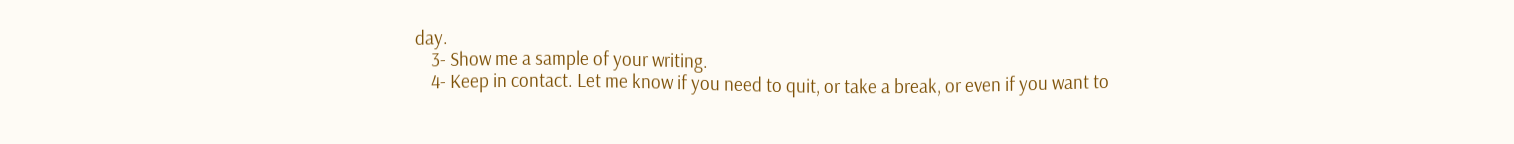day.
    3- Show me a sample of your writing.
    4- Keep in contact. Let me know if you need to quit, or take a break, or even if you want to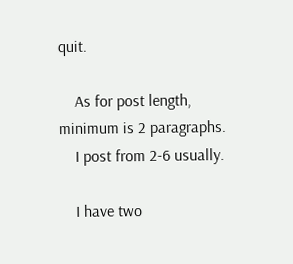quit.

    As for post length, minimum is 2 paragraphs.
    I post from 2-6 usually.

    I have two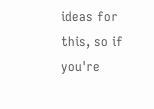ideas for this, so if you're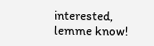interested, lemme know!